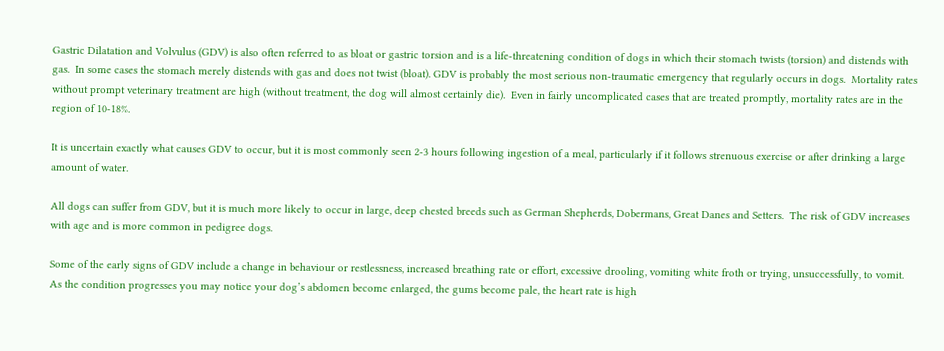Gastric Dilatation and Volvulus (GDV) is also often referred to as bloat or gastric torsion and is a life-threatening condition of dogs in which their stomach twists (torsion) and distends with gas.  In some cases the stomach merely distends with gas and does not twist (bloat). GDV is probably the most serious non-traumatic emergency that regularly occurs in dogs.  Mortality rates without prompt veterinary treatment are high (without treatment, the dog will almost certainly die).  Even in fairly uncomplicated cases that are treated promptly, mortality rates are in the region of 10-18%.

It is uncertain exactly what causes GDV to occur, but it is most commonly seen 2-3 hours following ingestion of a meal, particularly if it follows strenuous exercise or after drinking a large amount of water.

All dogs can suffer from GDV, but it is much more likely to occur in large, deep chested breeds such as German Shepherds, Dobermans, Great Danes and Setters.  The risk of GDV increases with age and is more common in pedigree dogs.

Some of the early signs of GDV include a change in behaviour or restlessness, increased breathing rate or effort, excessive drooling, vomiting white froth or trying, unsuccessfully, to vomit.  As the condition progresses you may notice your dog’s abdomen become enlarged, the gums become pale, the heart rate is high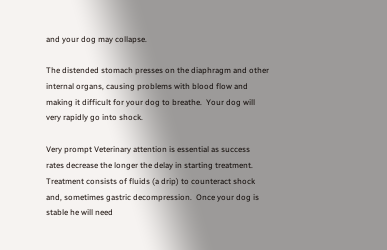and your dog may collapse.

The distended stomach presses on the diaphragm and other internal organs, causing problems with blood flow and making it difficult for your dog to breathe.  Your dog will very rapidly go into shock.

Very prompt Veterinary attention is essential as success rates decrease the longer the delay in starting treatment. Treatment consists of fluids (a drip) to counteract shock and, sometimes gastric decompression.  Once your dog is stable he will need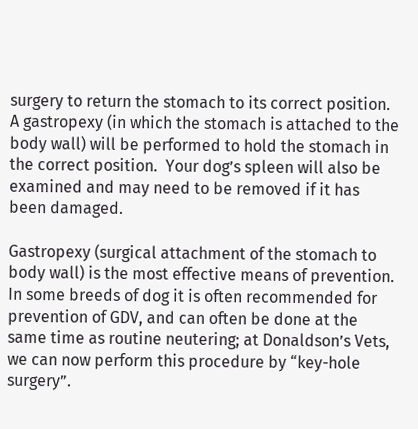surgery to return the stomach to its correct position.  A gastropexy (in which the stomach is attached to the body wall) will be performed to hold the stomach in the correct position.  Your dog’s spleen will also be examined and may need to be removed if it has been damaged.

Gastropexy (surgical attachment of the stomach to body wall) is the most effective means of prevention.  In some breeds of dog it is often recommended for prevention of GDV, and can often be done at the same time as routine neutering; at Donaldson’s Vets, we can now perform this procedure by “key-hole surgery”.